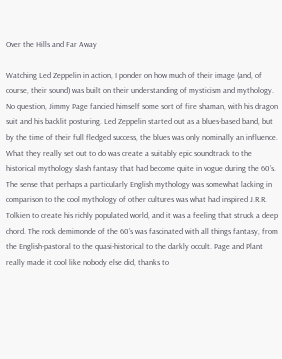Over the Hills and Far Away

Watching Led Zeppelin in action, I ponder on how much of their image (and, of course, their sound) was built on their understanding of mysticism and mythology. No question, Jimmy Page fancied himself some sort of fire shaman, with his dragon suit and his backlit posturing. Led Zeppelin started out as a blues-based band, but by the time of their full fledged success, the blues was only nominally an influence. What they really set out to do was create a suitably epic soundtrack to the historical mythology slash fantasy that had become quite in vogue during the 60’s. The sense that perhaps a particularly English mythology was somewhat lacking in comparison to the cool mythology of other cultures was what had inspired J.R.R. Tolkien to create his richly populated world, and it was a feeling that struck a deep chord. The rock demimonde of the 60’s was fascinated with all things fantasy, from the English-pastoral to the quasi-historical to the darkly occult. Page and Plant really made it cool like nobody else did, thanks to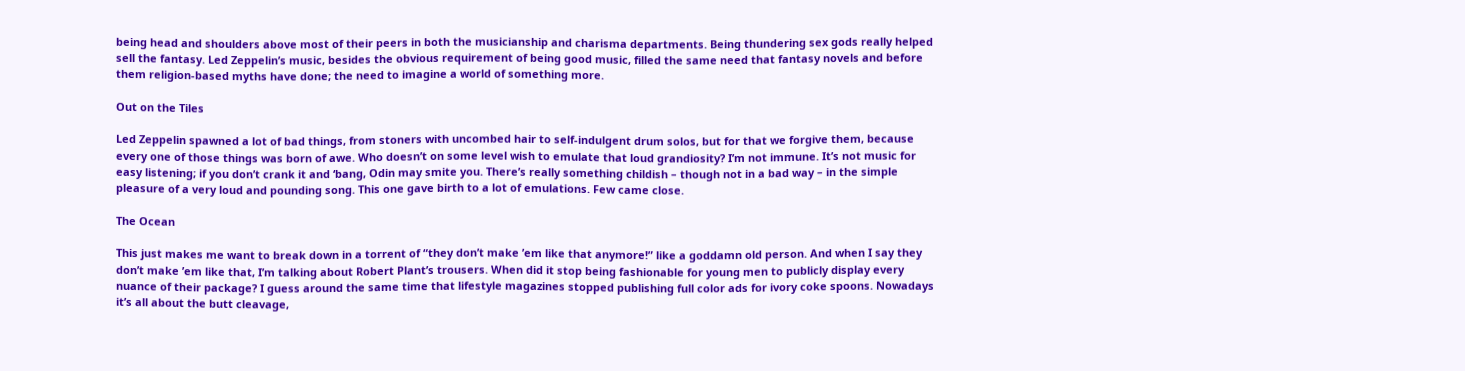being head and shoulders above most of their peers in both the musicianship and charisma departments. Being thundering sex gods really helped sell the fantasy. Led Zeppelin’s music, besides the obvious requirement of being good music, filled the same need that fantasy novels and before them religion-based myths have done; the need to imagine a world of something more.

Out on the Tiles

Led Zeppelin spawned a lot of bad things, from stoners with uncombed hair to self-indulgent drum solos, but for that we forgive them, because every one of those things was born of awe. Who doesn’t on some level wish to emulate that loud grandiosity? I’m not immune. It’s not music for easy listening; if you don’t crank it and ‘bang, Odin may smite you. There’s really something childish – though not in a bad way – in the simple pleasure of a very loud and pounding song. This one gave birth to a lot of emulations. Few came close.

The Ocean

This just makes me want to break down in a torrent of “they don’t make ’em like that anymore!” like a goddamn old person. And when I say they don’t make ’em like that, I’m talking about Robert Plant’s trousers. When did it stop being fashionable for young men to publicly display every nuance of their package? I guess around the same time that lifestyle magazines stopped publishing full color ads for ivory coke spoons. Nowadays it’s all about the butt cleavage,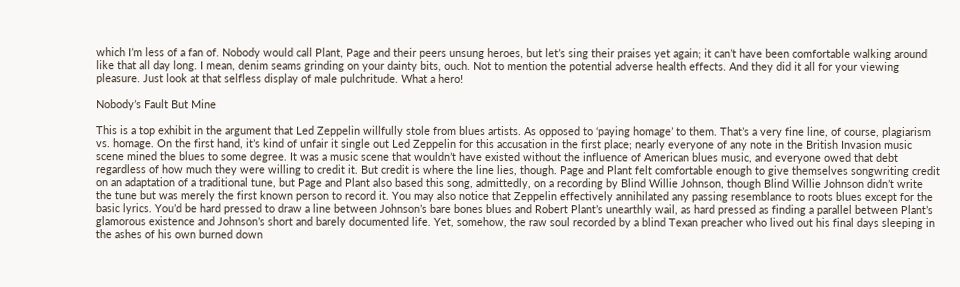which I’m less of a fan of. Nobody would call Plant, Page and their peers unsung heroes, but let’s sing their praises yet again; it can’t have been comfortable walking around like that all day long. I mean, denim seams grinding on your dainty bits, ouch. Not to mention the potential adverse health effects. And they did it all for your viewing pleasure. Just look at that selfless display of male pulchritude. What a hero!

Nobody’s Fault But Mine

This is a top exhibit in the argument that Led Zeppelin willfully stole from blues artists. As opposed to ‘paying homage’ to them. That’s a very fine line, of course, plagiarism vs. homage. On the first hand, it’s kind of unfair it single out Led Zeppelin for this accusation in the first place; nearly everyone of any note in the British Invasion music scene mined the blues to some degree. It was a music scene that wouldn’t have existed without the influence of American blues music, and everyone owed that debt regardless of how much they were willing to credit it. But credit is where the line lies, though. Page and Plant felt comfortable enough to give themselves songwriting credit on an adaptation of a traditional tune, but Page and Plant also based this song, admittedly, on a recording by Blind Willie Johnson, though Blind Willie Johnson didn’t write the tune but was merely the first known person to record it. You may also notice that Zeppelin effectively annihilated any passing resemblance to roots blues except for the basic lyrics. You’d be hard pressed to draw a line between Johnson’s bare bones blues and Robert Plant’s unearthly wail, as hard pressed as finding a parallel between Plant’s glamorous existence and Johnson’s short and barely documented life. Yet, somehow, the raw soul recorded by a blind Texan preacher who lived out his final days sleeping in the ashes of his own burned down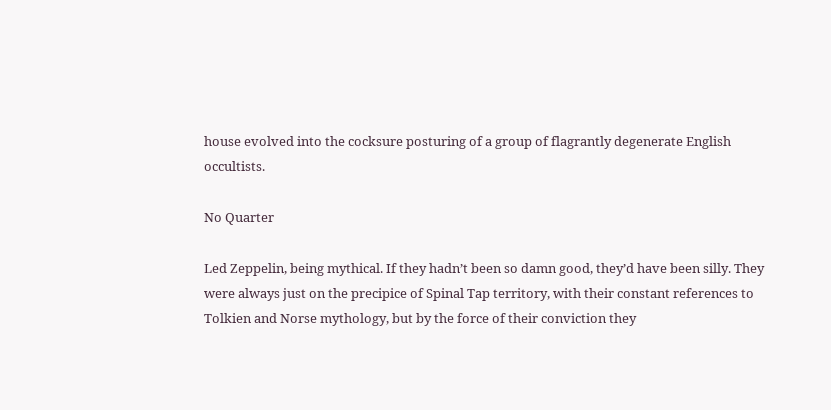house evolved into the cocksure posturing of a group of flagrantly degenerate English occultists.

No Quarter

Led Zeppelin, being mythical. If they hadn’t been so damn good, they’d have been silly. They were always just on the precipice of Spinal Tap territory, with their constant references to Tolkien and Norse mythology, but by the force of their conviction they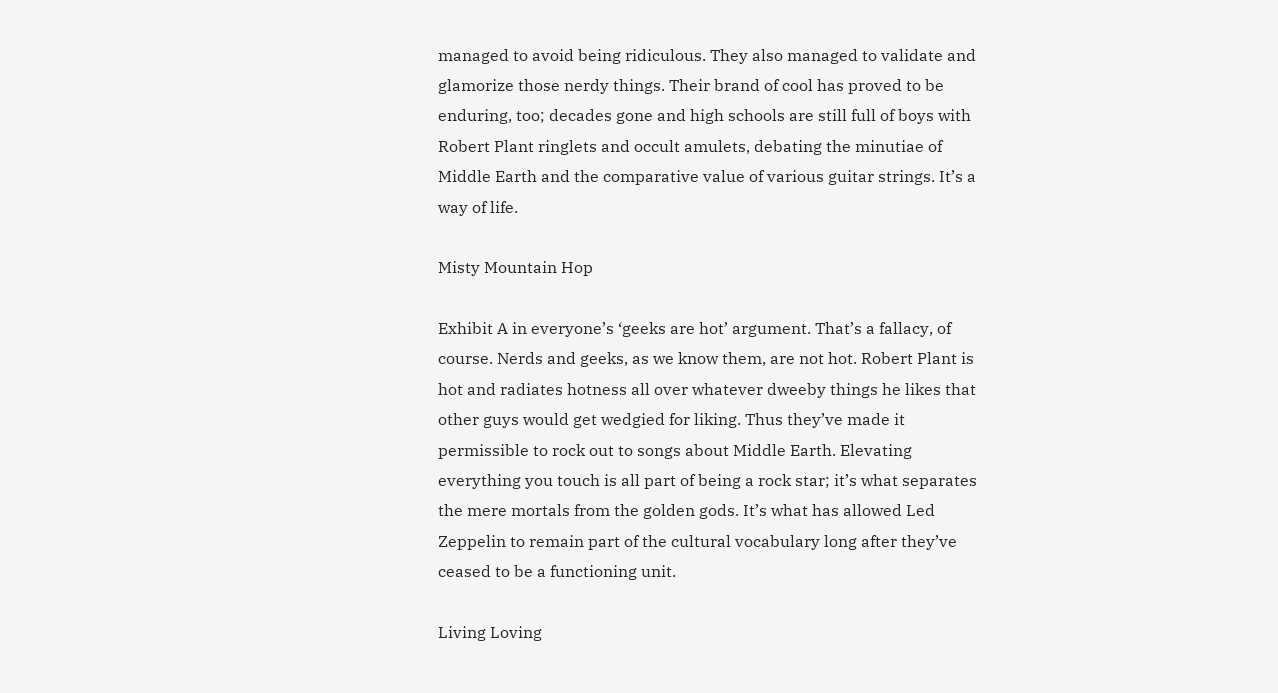managed to avoid being ridiculous. They also managed to validate and glamorize those nerdy things. Their brand of cool has proved to be enduring, too; decades gone and high schools are still full of boys with Robert Plant ringlets and occult amulets, debating the minutiae of Middle Earth and the comparative value of various guitar strings. It’s a way of life.

Misty Mountain Hop

Exhibit A in everyone’s ‘geeks are hot’ argument. That’s a fallacy, of course. Nerds and geeks, as we know them, are not hot. Robert Plant is hot and radiates hotness all over whatever dweeby things he likes that other guys would get wedgied for liking. Thus they’ve made it permissible to rock out to songs about Middle Earth. Elevating everything you touch is all part of being a rock star; it’s what separates the mere mortals from the golden gods. It’s what has allowed Led Zeppelin to remain part of the cultural vocabulary long after they’ve ceased to be a functioning unit.

Living Loving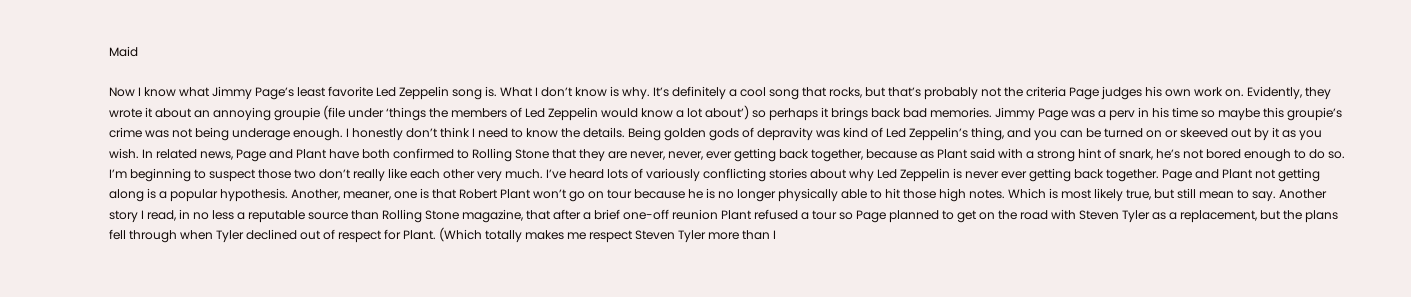Maid

Now I know what Jimmy Page’s least favorite Led Zeppelin song is. What I don’t know is why. It’s definitely a cool song that rocks, but that’s probably not the criteria Page judges his own work on. Evidently, they wrote it about an annoying groupie (file under ‘things the members of Led Zeppelin would know a lot about’) so perhaps it brings back bad memories. Jimmy Page was a perv in his time so maybe this groupie’s crime was not being underage enough. I honestly don’t think I need to know the details. Being golden gods of depravity was kind of Led Zeppelin’s thing, and you can be turned on or skeeved out by it as you wish. In related news, Page and Plant have both confirmed to Rolling Stone that they are never, never, ever getting back together, because as Plant said with a strong hint of snark, he’s not bored enough to do so. I’m beginning to suspect those two don’t really like each other very much. I’ve heard lots of variously conflicting stories about why Led Zeppelin is never ever getting back together. Page and Plant not getting along is a popular hypothesis. Another, meaner, one is that Robert Plant won’t go on tour because he is no longer physically able to hit those high notes. Which is most likely true, but still mean to say. Another story I read, in no less a reputable source than Rolling Stone magazine, that after a brief one-off reunion Plant refused a tour so Page planned to get on the road with Steven Tyler as a replacement, but the plans fell through when Tyler declined out of respect for Plant. (Which totally makes me respect Steven Tyler more than I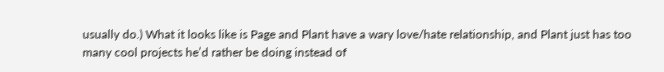usually do.) What it looks like is Page and Plant have a wary love/hate relationship, and Plant just has too many cool projects he’d rather be doing instead of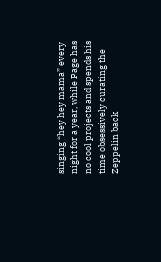singing “hey hey mama” every night for a year, while Page has no cool projects and spends his time obsessively curating the Zeppelin back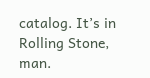catalog. It’s in Rolling Stone, man.